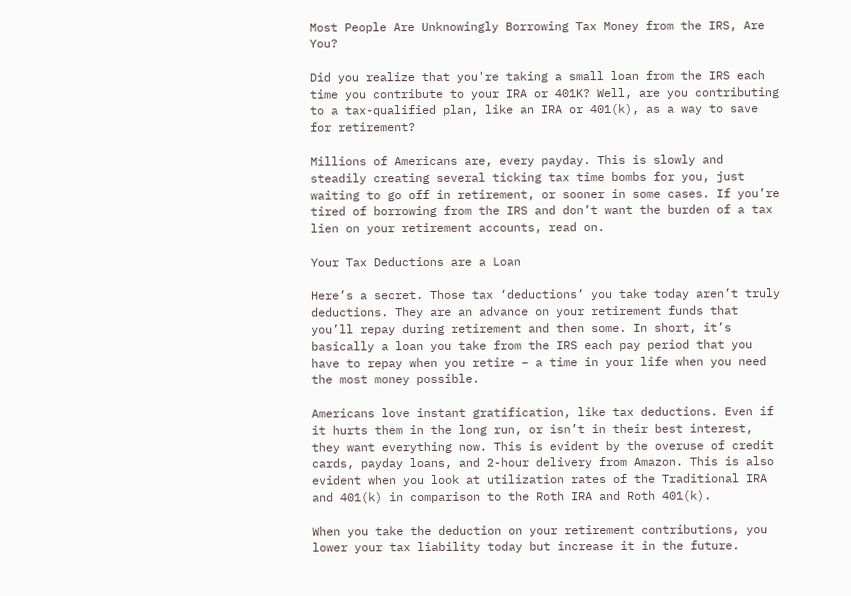Most People Are Unknowingly Borrowing Tax Money from the IRS, Are You?

Did you realize that you're taking a small loan from the IRS each time you contribute to your IRA or 401K? Well, are you contributing to a tax-qualified plan, like an IRA or 401(k), as a way to save for retirement?

Millions of Americans are, every payday. This is slowly and steadily creating several ticking tax time bombs for you, just waiting to go off in retirement, or sooner in some cases. If you’re tired of borrowing from the IRS and don’t want the burden of a tax lien on your retirement accounts, read on.

Your Tax Deductions are a Loan

Here’s a secret. Those tax ‘deductions’ you take today aren’t truly deductions. They are an advance on your retirement funds that you’ll repay during retirement and then some. In short, it’s basically a loan you take from the IRS each pay period that you have to repay when you retire – a time in your life when you need the most money possible.

Americans love instant gratification, like tax deductions. Even if it hurts them in the long run, or isn’t in their best interest, they want everything now. This is evident by the overuse of credit cards, payday loans, and 2-hour delivery from Amazon. This is also evident when you look at utilization rates of the Traditional IRA and 401(k) in comparison to the Roth IRA and Roth 401(k).

When you take the deduction on your retirement contributions, you lower your tax liability today but increase it in the future.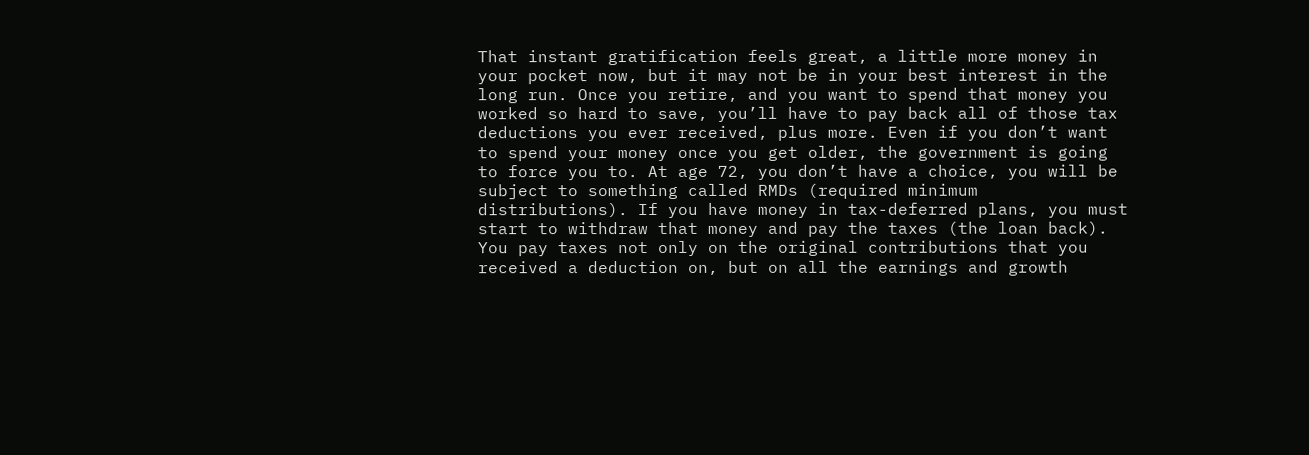That instant gratification feels great, a little more money in your pocket now, but it may not be in your best interest in the long run. Once you retire, and you want to spend that money you worked so hard to save, you’ll have to pay back all of those tax deductions you ever received, plus more. Even if you don’t want to spend your money once you get older, the government is going to force you to. At age 72, you don’t have a choice, you will be subject to something called RMDs (required minimum distributions). If you have money in tax-deferred plans, you must start to withdraw that money and pay the taxes (the loan back). You pay taxes not only on the original contributions that you received a deduction on, but on all the earnings and growth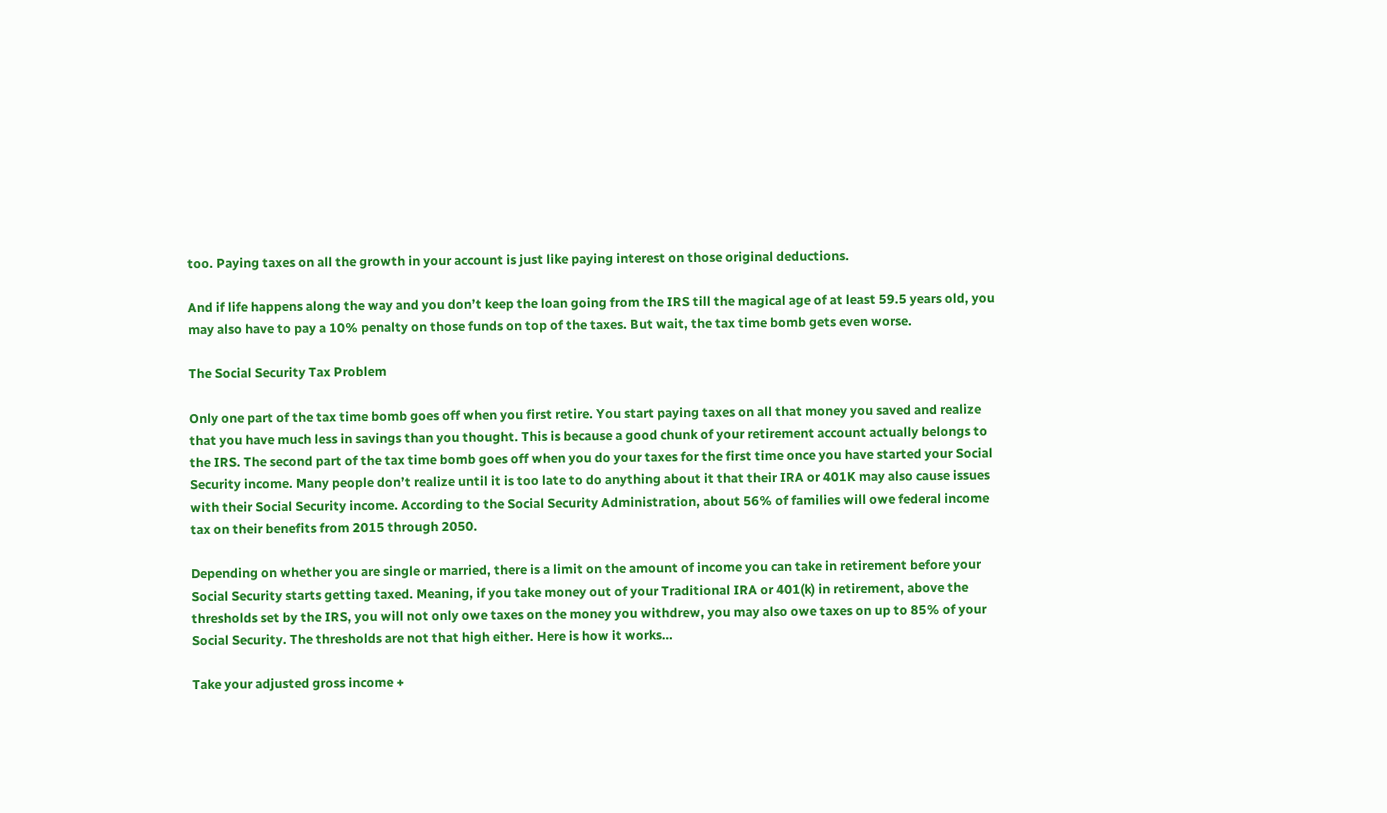too. Paying taxes on all the growth in your account is just like paying interest on those original deductions.

And if life happens along the way and you don’t keep the loan going from the IRS till the magical age of at least 59.5 years old, you may also have to pay a 10% penalty on those funds on top of the taxes. But wait, the tax time bomb gets even worse.

The Social Security Tax Problem

Only one part of the tax time bomb goes off when you first retire. You start paying taxes on all that money you saved and realize that you have much less in savings than you thought. This is because a good chunk of your retirement account actually belongs to the IRS. The second part of the tax time bomb goes off when you do your taxes for the first time once you have started your Social Security income. Many people don’t realize until it is too late to do anything about it that their IRA or 401K may also cause issues with their Social Security income. According to the Social Security Administration, about 56% of families will owe federal income tax on their benefits from 2015 through 2050.

Depending on whether you are single or married, there is a limit on the amount of income you can take in retirement before your Social Security starts getting taxed. Meaning, if you take money out of your Traditional IRA or 401(k) in retirement, above the thresholds set by the IRS, you will not only owe taxes on the money you withdrew, you may also owe taxes on up to 85% of your Social Security. The thresholds are not that high either. Here is how it works…

Take your adjusted gross income +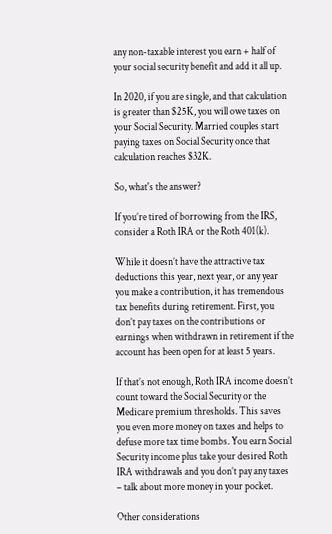any non-taxable interest you earn + half of your social security benefit and add it all up.

In 2020, if you are single, and that calculation is greater than $25K, you will owe taxes on your Social Security. Married couples start paying taxes on Social Security once that calculation reaches $32K.

So, what's the answer?

If you’re tired of borrowing from the IRS, consider a Roth IRA or the Roth 401(k).

While it doesn’t have the attractive tax deductions this year, next year, or any year you make a contribution, it has tremendous tax benefits during retirement. First, you don’t pay taxes on the contributions or earnings when withdrawn in retirement if the account has been open for at least 5 years.

If that’s not enough, Roth IRA income doesn’t count toward the Social Security or the Medicare premium thresholds. This saves you even more money on taxes and helps to defuse more tax time bombs. You earn Social Security income plus take your desired Roth IRA withdrawals and you don’t pay any taxes – talk about more money in your pocket.

Other considerations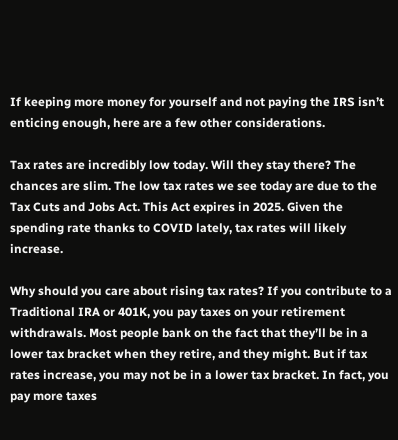If keeping more money for yourself and not paying the IRS isn’t enticing enough, here are a few other considerations.

Tax rates are incredibly low today. Will they stay there? The chances are slim. The low tax rates we see today are due to the Tax Cuts and Jobs Act. This Act expires in 2025. Given the spending rate thanks to COVID lately, tax rates will likely increase.

Why should you care about rising tax rates? If you contribute to a Traditional IRA or 401K, you pay taxes on your retirement withdrawals. Most people bank on the fact that they’ll be in a lower tax bracket when they retire, and they might. But if tax rates increase, you may not be in a lower tax bracket. In fact, you pay more taxes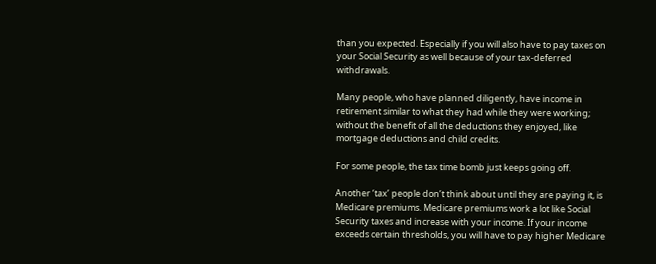than you expected. Especially if you will also have to pay taxes on your Social Security as well because of your tax-deferred withdrawals.

Many people, who have planned diligently, have income in retirement similar to what they had while they were working; without the benefit of all the deductions they enjoyed, like mortgage deductions and child credits.

For some people, the tax time bomb just keeps going off.

Another ‘tax’ people don’t think about until they are paying it, is Medicare premiums. Medicare premiums work a lot like Social Security taxes and increase with your income. If your income exceeds certain thresholds, you will have to pay higher Medicare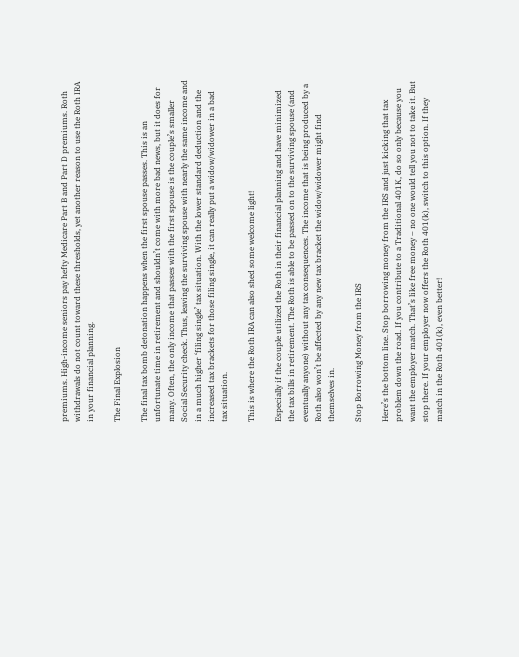premiums. High-income seniors pay hefty Medicare Part B and Part D premiums. Roth withdrawals do not count toward these thresholds, yet another reason to use the Roth IRA in your financial planning.

The Final Explosion

The final tax bomb detonation happens when the first spouse passes. This is an unfortunate time in retirement and shouldn’t come with more bad news, but it does for many. Often, the only income that passes with the first spouse is the couple’s smaller Social Security check. Thus, leaving the surviving spouse with nearly the same income and in a much higher ‘filing single’ tax situation. With the lower standard deduction and the increased tax brackets for those filing single, it can really put a widow/widower in a bad tax situation.

This is where the Roth IRA can also shed some welcome light!

Especially if the couple utilized the Roth in their financial planning and have minimized the tax bills in retirement. The Roth is able to be passed on to the surviving spouse (and eventually anyone) without any tax consequences. The income that is being produced by a Roth also won’t be affected by any new tax bracket the widow/widower might find themselves in.

Stop Borrowing Money from the IRS

Here’s the bottom line. Stop borrowing money from the IRS and just kicking that tax problem down the road. If you contribute to a Traditional 401K, do so only because you want the employer match. That’s like free money – no one would tell you not to take it. But stop there. If your employer now offers the Roth 401(k), switch to this option. If they match in the Roth 401(k), even better!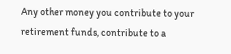Any other money you contribute to your retirement funds, contribute to a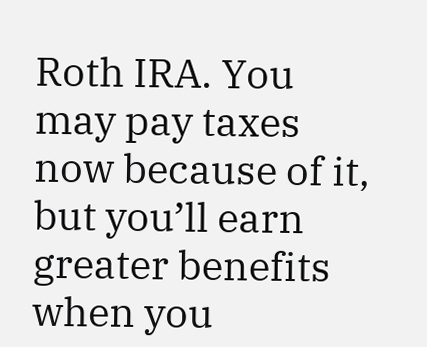Roth IRA. You may pay taxes now because of it, but you’ll earn greater benefits when you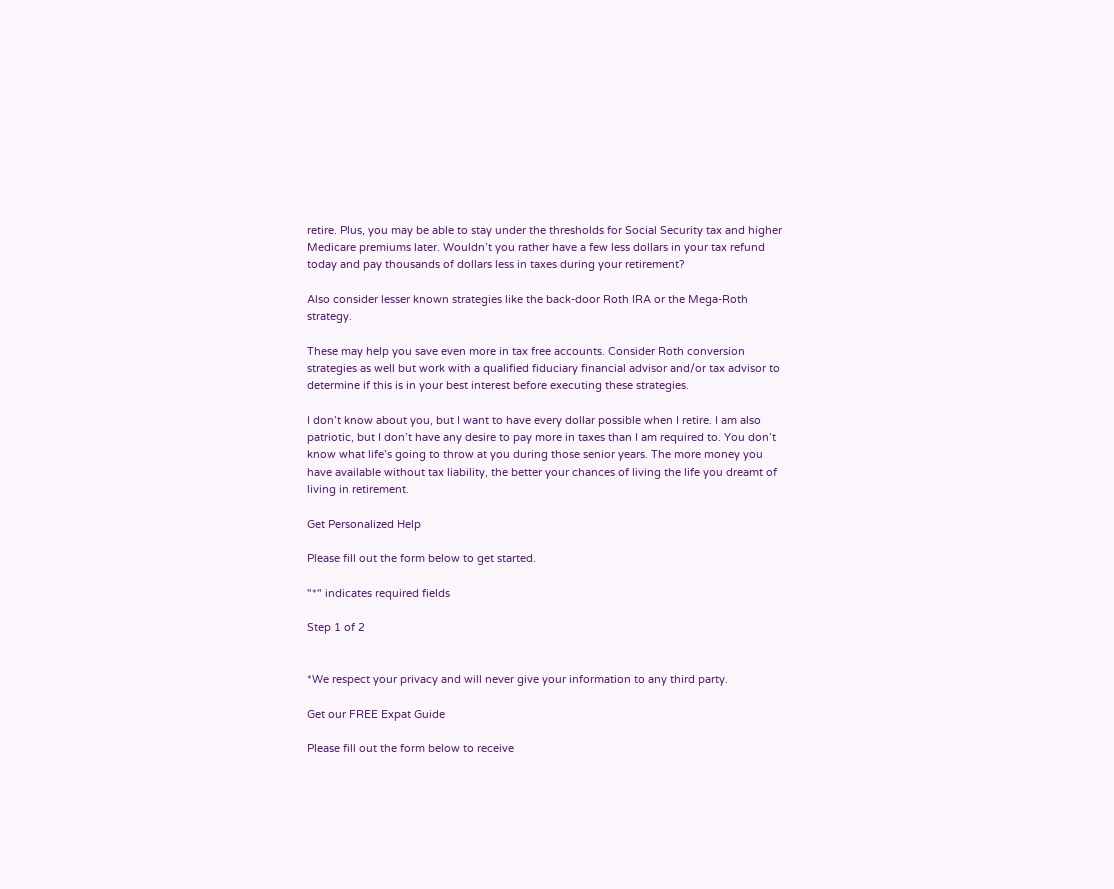retire. Plus, you may be able to stay under the thresholds for Social Security tax and higher Medicare premiums later. Wouldn’t you rather have a few less dollars in your tax refund today and pay thousands of dollars less in taxes during your retirement?

Also consider lesser known strategies like the back-door Roth IRA or the Mega-Roth strategy.

These may help you save even more in tax free accounts. Consider Roth conversion strategies as well but work with a qualified fiduciary financial advisor and/or tax advisor to determine if this is in your best interest before executing these strategies.

I don’t know about you, but I want to have every dollar possible when I retire. I am also patriotic, but I don’t have any desire to pay more in taxes than I am required to. You don’t know what life’s going to throw at you during those senior years. The more money you have available without tax liability, the better your chances of living the life you dreamt of living in retirement.

Get Personalized Help

Please fill out the form below to get started.

"*" indicates required fields

Step 1 of 2


*We respect your privacy and will never give your information to any third party.

Get our FREE Expat Guide

Please fill out the form below to receive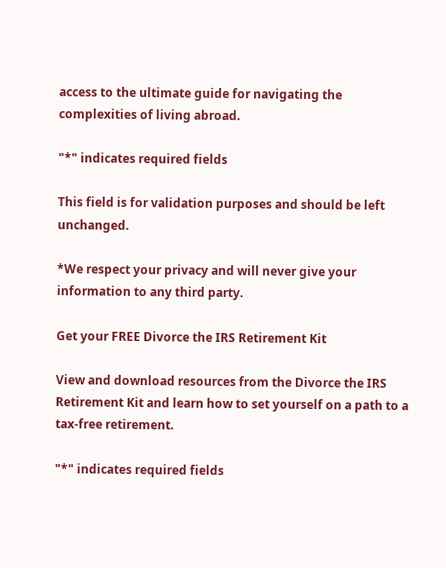access to the ultimate guide for navigating the complexities of living abroad.

"*" indicates required fields

This field is for validation purposes and should be left unchanged.

*We respect your privacy and will never give your information to any third party.

Get your FREE Divorce the IRS Retirement Kit

View and download resources from the Divorce the IRS Retirement Kit and learn how to set yourself on a path to a tax-free retirement.

"*" indicates required fields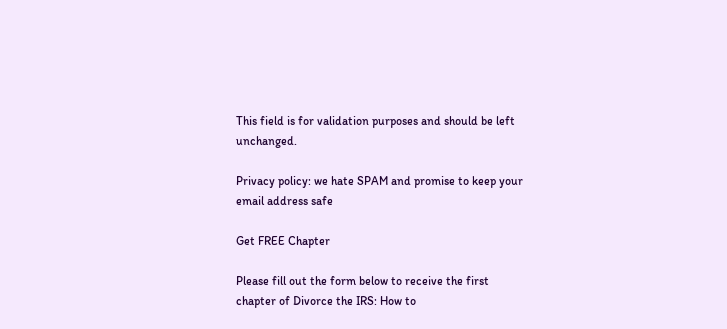This field is for validation purposes and should be left unchanged.

Privacy policy: we hate SPAM and promise to keep your email address safe

Get FREE Chapter

Please fill out the form below to receive the first chapter of Divorce the IRS: How to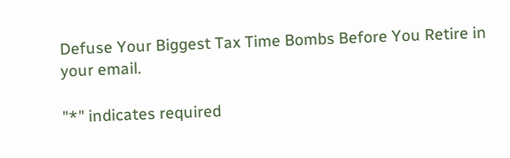Defuse Your Biggest Tax Time Bombs Before You Retire in your email.

"*" indicates required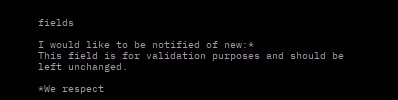fields

I would like to be notified of new:*
This field is for validation purposes and should be left unchanged.

*We respect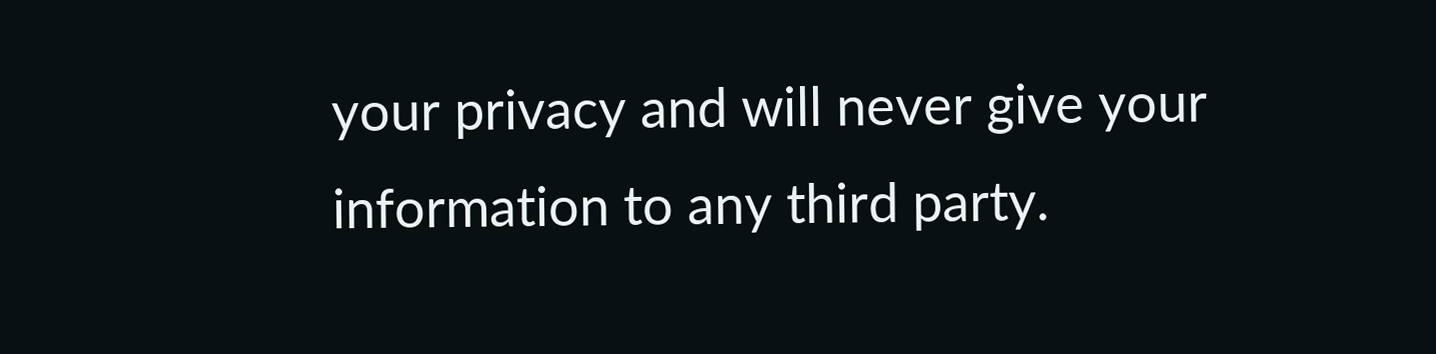your privacy and will never give your information to any third party.